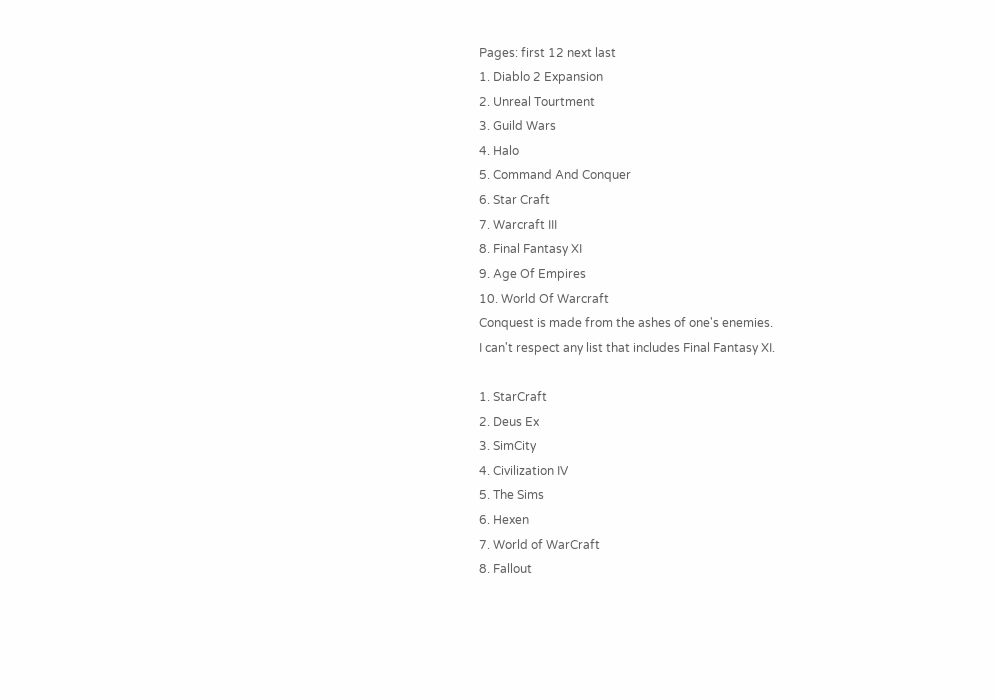Pages: first 12 next last
1. Diablo 2 Expansion
2. Unreal Tourtment
3. Guild Wars
4. Halo
5. Command And Conquer
6. Star Craft
7. Warcraft III
8. Final Fantasy XI
9. Age Of Empires
10. World Of Warcraft
Conquest is made from the ashes of one's enemies.
I can't respect any list that includes Final Fantasy XI.

1. StarCraft
2. Deus Ex
3. SimCity
4. Civilization IV
5. The Sims
6. Hexen
7. World of WarCraft
8. Fallout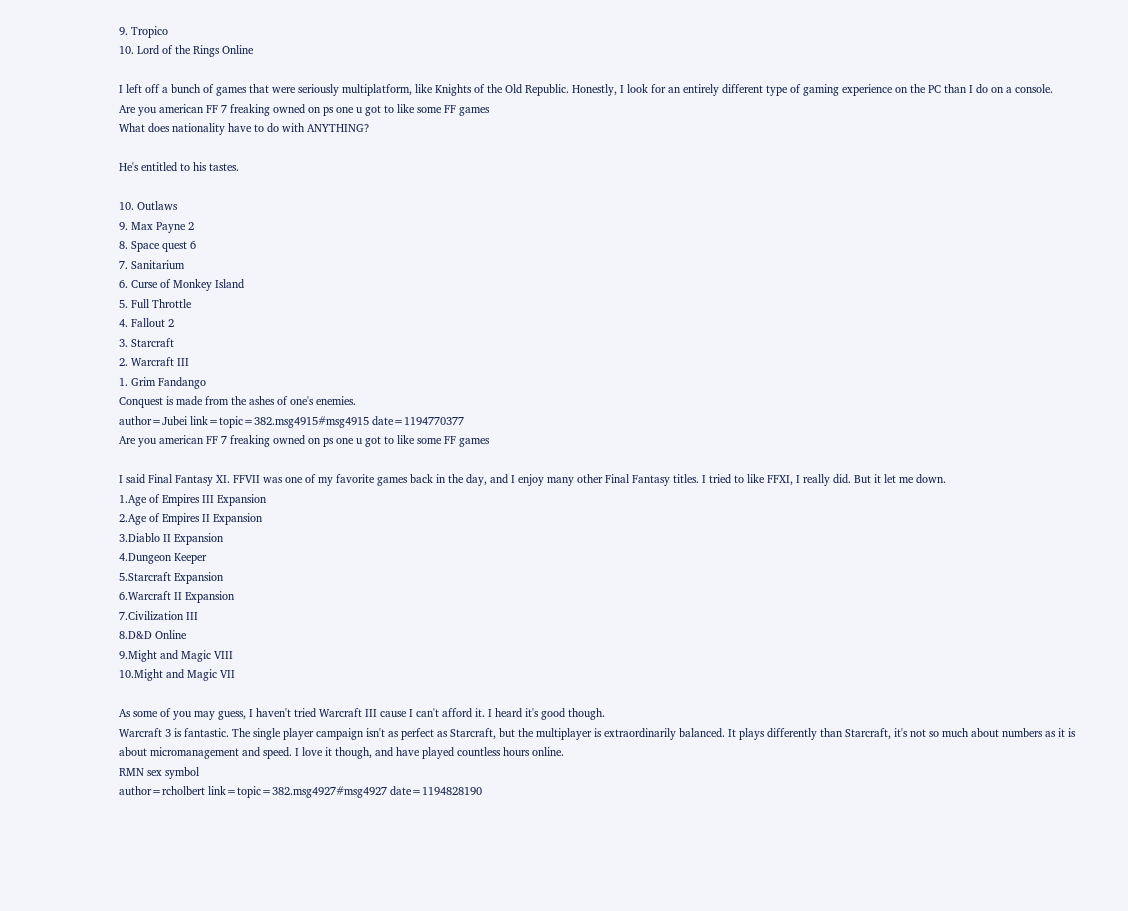9. Tropico
10. Lord of the Rings Online

I left off a bunch of games that were seriously multiplatform, like Knights of the Old Republic. Honestly, I look for an entirely different type of gaming experience on the PC than I do on a console.
Are you american FF 7 freaking owned on ps one u got to like some FF games
What does nationality have to do with ANYTHING?

He's entitled to his tastes.

10. Outlaws
9. Max Payne 2
8. Space quest 6
7. Sanitarium
6. Curse of Monkey Island
5. Full Throttle
4. Fallout 2
3. Starcraft
2. Warcraft III
1. Grim Fandango
Conquest is made from the ashes of one's enemies.
author=Jubei link=topic=382.msg4915#msg4915 date=1194770377
Are you american FF 7 freaking owned on ps one u got to like some FF games

I said Final Fantasy XI. FFVII was one of my favorite games back in the day, and I enjoy many other Final Fantasy titles. I tried to like FFXI, I really did. But it let me down.
1.Age of Empires III Expansion
2.Age of Empires II Expansion
3.Diablo II Expansion
4.Dungeon Keeper
5.Starcraft Expansion
6.Warcraft II Expansion
7.Civilization III
8.D&D Online
9.Might and Magic VIII
10.Might and Magic VII

As some of you may guess, I haven't tried Warcraft III cause I can't afford it. I heard it's good though.
Warcraft 3 is fantastic. The single player campaign isn't as perfect as Starcraft, but the multiplayer is extraordinarily balanced. It plays differently than Starcraft, it's not so much about numbers as it is about micromanagement and speed. I love it though, and have played countless hours online.
RMN sex symbol
author=rcholbert link=topic=382.msg4927#msg4927 date=1194828190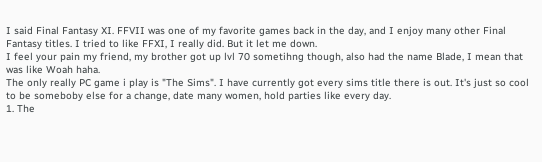I said Final Fantasy XI. FFVII was one of my favorite games back in the day, and I enjoy many other Final Fantasy titles. I tried to like FFXI, I really did. But it let me down.
I feel your pain my friend, my brother got up lvl 70 sometihng though, also had the name Blade, I mean that was like Woah haha.
The only really PC game i play is "The Sims". I have currently got every sims title there is out. It's just so cool to be someboby else for a change, date many women, hold parties like every day.
1. The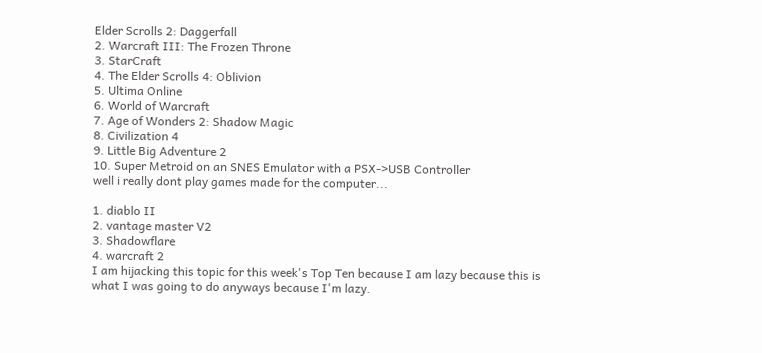Elder Scrolls 2: Daggerfall
2. Warcraft III: The Frozen Throne
3. StarCraft
4. The Elder Scrolls 4: Oblivion
5. Ultima Online
6. World of Warcraft
7. Age of Wonders 2: Shadow Magic
8. Civilization 4
9. Little Big Adventure 2
10. Super Metroid on an SNES Emulator with a PSX->USB Controller
well i really dont play games made for the computer...

1. diablo II
2. vantage master V2
3. Shadowflare
4. warcraft 2
I am hijacking this topic for this week's Top Ten because I am lazy because this is what I was going to do anyways because I'm lazy.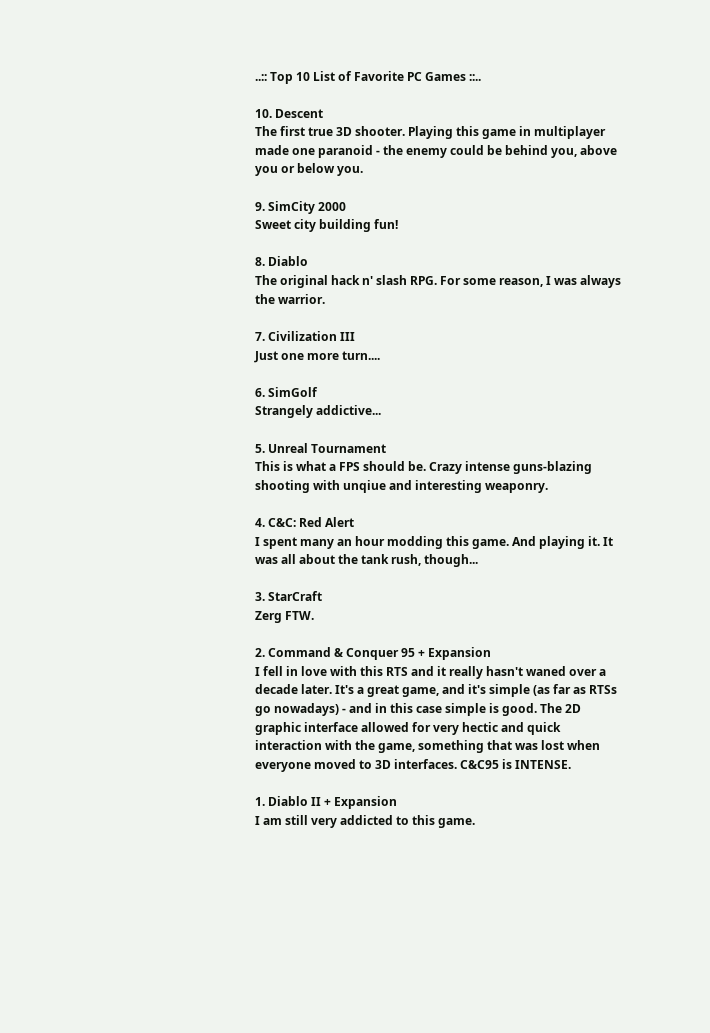..:: Top 10 List of Favorite PC Games ::..

10. Descent
The first true 3D shooter. Playing this game in multiplayer made one paranoid - the enemy could be behind you, above you or below you.

9. SimCity 2000
Sweet city building fun!

8. Diablo
The original hack n' slash RPG. For some reason, I was always the warrior.

7. Civilization III
Just one more turn....

6. SimGolf
Strangely addictive...

5. Unreal Tournament
This is what a FPS should be. Crazy intense guns-blazing shooting with unqiue and interesting weaponry.

4. C&C: Red Alert
I spent many an hour modding this game. And playing it. It was all about the tank rush, though...

3. StarCraft
Zerg FTW.

2. Command & Conquer 95 + Expansion
I fell in love with this RTS and it really hasn't waned over a decade later. It's a great game, and it's simple (as far as RTSs go nowadays) - and in this case simple is good. The 2D graphic interface allowed for very hectic and quick interaction with the game, something that was lost when everyone moved to 3D interfaces. C&C95 is INTENSE.

1. Diablo II + Expansion
I am still very addicted to this game.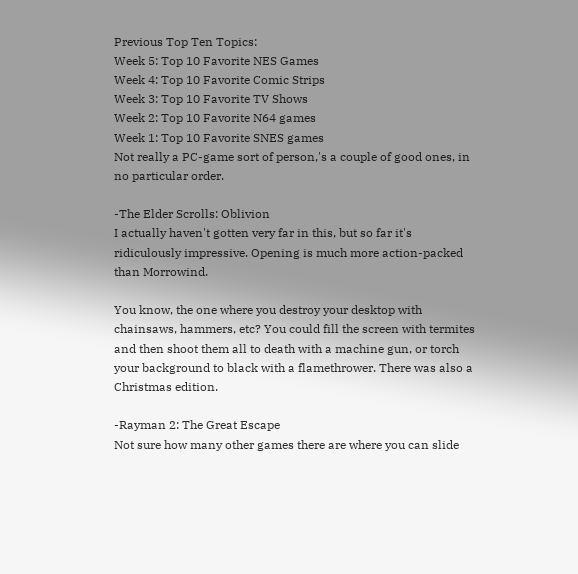Previous Top Ten Topics:
Week 5: Top 10 Favorite NES Games
Week 4: Top 10 Favorite Comic Strips
Week 3: Top 10 Favorite TV Shows
Week 2: Top 10 Favorite N64 games
Week 1: Top 10 Favorite SNES games
Not really a PC-game sort of person,'s a couple of good ones, in no particular order.

-The Elder Scrolls: Oblivion
I actually haven't gotten very far in this, but so far it's ridiculously impressive. Opening is much more action-packed than Morrowind.

You know, the one where you destroy your desktop with chainsaws, hammers, etc? You could fill the screen with termites and then shoot them all to death with a machine gun, or torch your background to black with a flamethrower. There was also a Christmas edition.

-Rayman 2: The Great Escape
Not sure how many other games there are where you can slide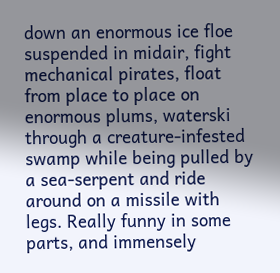down an enormous ice floe suspended in midair, fight mechanical pirates, float from place to place on enormous plums, waterski through a creature-infested swamp while being pulled by a sea-serpent and ride around on a missile with legs. Really funny in some parts, and immensely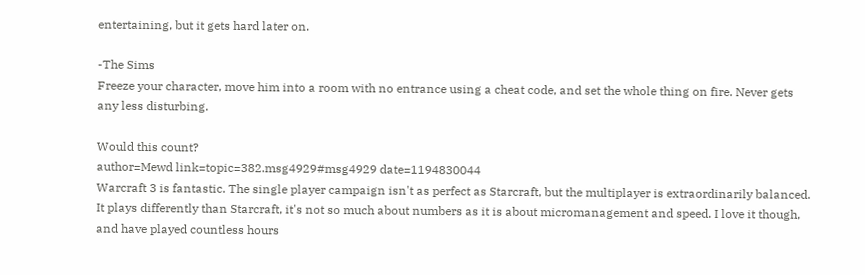entertaining, but it gets hard later on.

-The Sims
Freeze your character, move him into a room with no entrance using a cheat code, and set the whole thing on fire. Never gets any less disturbing.

Would this count?
author=Mewd link=topic=382.msg4929#msg4929 date=1194830044
Warcraft 3 is fantastic. The single player campaign isn't as perfect as Starcraft, but the multiplayer is extraordinarily balanced. It plays differently than Starcraft, it's not so much about numbers as it is about micromanagement and speed. I love it though, and have played countless hours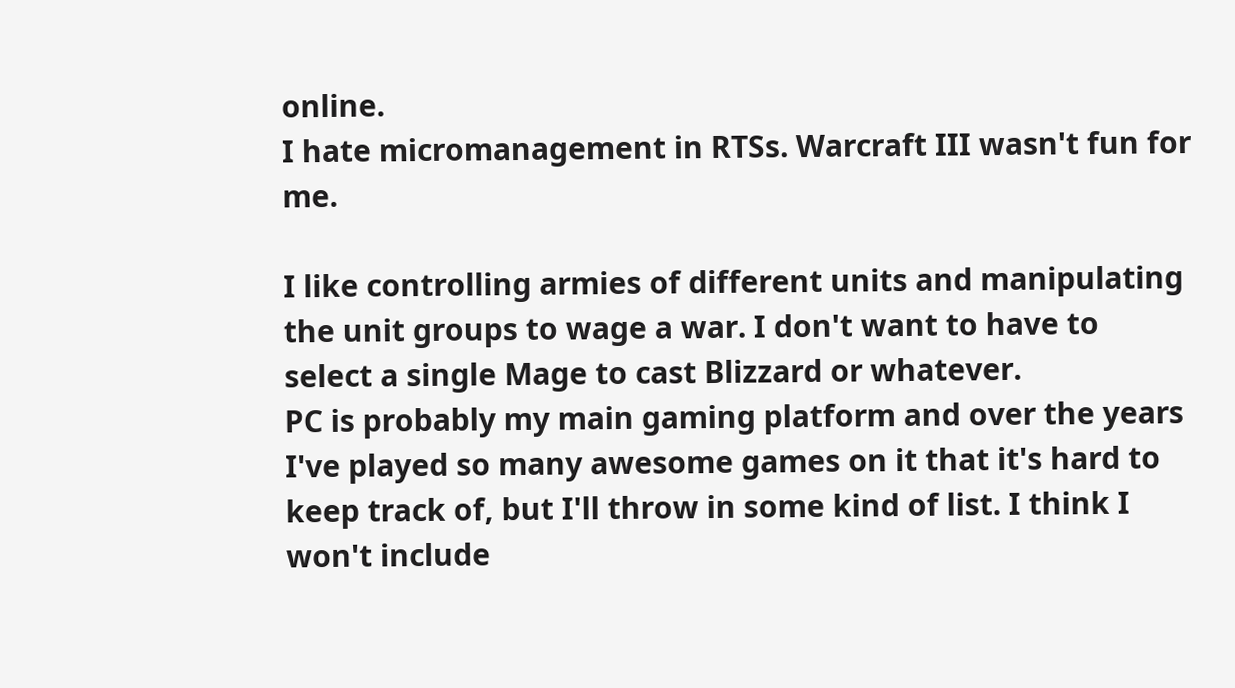online.
I hate micromanagement in RTSs. Warcraft III wasn't fun for me.

I like controlling armies of different units and manipulating the unit groups to wage a war. I don't want to have to select a single Mage to cast Blizzard or whatever.
PC is probably my main gaming platform and over the years I've played so many awesome games on it that it's hard to keep track of, but I'll throw in some kind of list. I think I won't include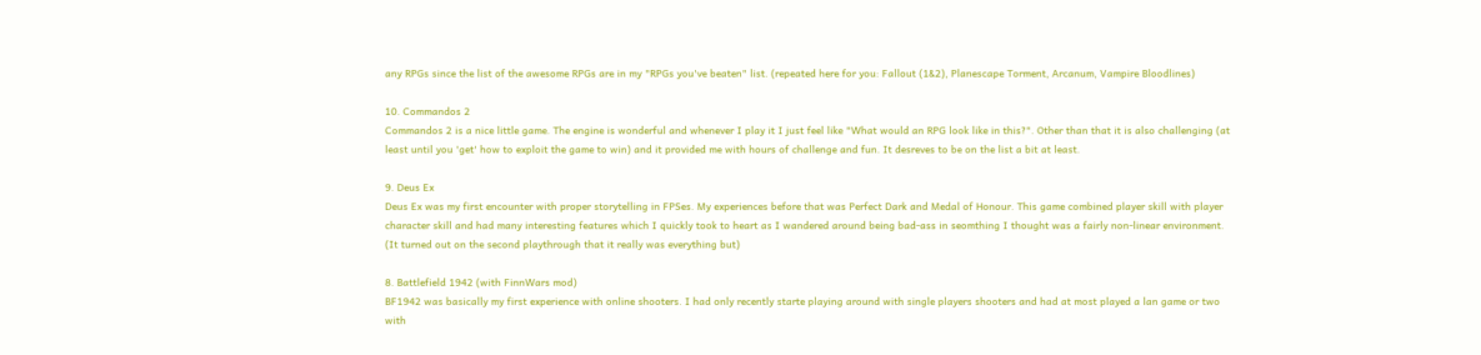any RPGs since the list of the awesome RPGs are in my "RPGs you've beaten" list. (repeated here for you: Fallout (1&2), Planescape Torment, Arcanum, Vampire Bloodlines)

10. Commandos 2
Commandos 2 is a nice little game. The engine is wonderful and whenever I play it I just feel like "What would an RPG look like in this?". Other than that it is also challenging (at least until you 'get' how to exploit the game to win) and it provided me with hours of challenge and fun. It desreves to be on the list a bit at least.

9. Deus Ex
Deus Ex was my first encounter with proper storytelling in FPSes. My experiences before that was Perfect Dark and Medal of Honour. This game combined player skill with player character skill and had many interesting features which I quickly took to heart as I wandered around being bad-ass in seomthing I thought was a fairly non-linear environment. (It turned out on the second playthrough that it really was everything but)

8. Battlefield 1942 (with FinnWars mod)
BF1942 was basically my first experience with online shooters. I had only recently starte playing around with single players shooters and had at most played a lan game or two with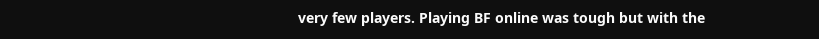very few players. Playing BF online was tough but with the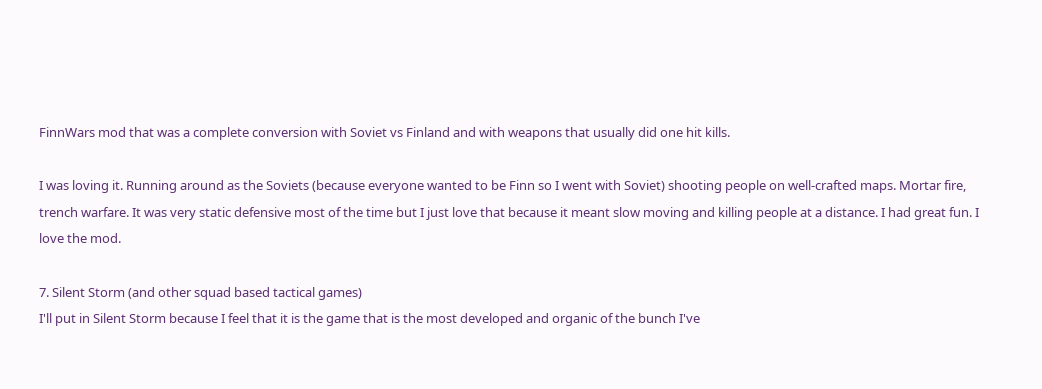FinnWars mod that was a complete conversion with Soviet vs Finland and with weapons that usually did one hit kills.

I was loving it. Running around as the Soviets (because everyone wanted to be Finn so I went with Soviet) shooting people on well-crafted maps. Mortar fire, trench warfare. It was very static defensive most of the time but I just love that because it meant slow moving and killing people at a distance. I had great fun. I love the mod.

7. Silent Storm (and other squad based tactical games)
I'll put in Silent Storm because I feel that it is the game that is the most developed and organic of the bunch I've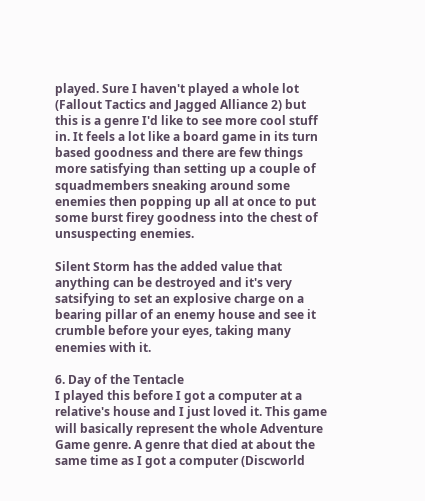played. Sure I haven't played a whole lot (Fallout Tactics and Jagged Alliance 2) but this is a genre I'd like to see more cool stuff in. It feels a lot like a board game in its turn based goodness and there are few things more satisfying than setting up a couple of squadmembers sneaking around some enemies then popping up all at once to put some burst firey goodness into the chest of unsuspecting enemies.

Silent Storm has the added value that anything can be destroyed and it's very satsifying to set an explosive charge on a bearing pillar of an enemy house and see it crumble before your eyes, taking many enemies with it.

6. Day of the Tentacle
I played this before I got a computer at a relative's house and I just loved it. This game will basically represent the whole Adventure Game genre. A genre that died at about the same time as I got a computer (Discworld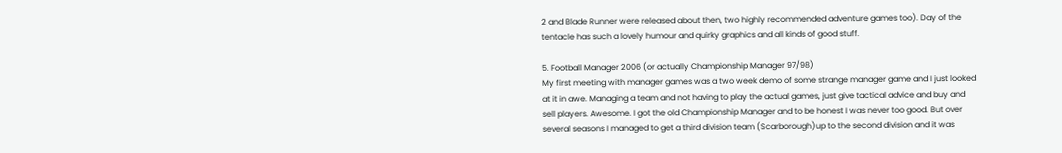2 and Blade Runner were released about then, two highly recommended adventure games too). Day of the tentacle has such a lovely humour and quirky graphics and all kinds of good stuff.

5. Football Manager 2006 (or actually Championship Manager 97/98)
My first meeting with manager games was a two week demo of some strange manager game and I just looked at it in awe. Managing a team and not having to play the actual games, just give tactical advice and buy and sell players. Awesome. I got the old Championship Manager and to be honest I was never too good. But over several seasons I managed to get a third division team (Scarborough)up to the second division and it was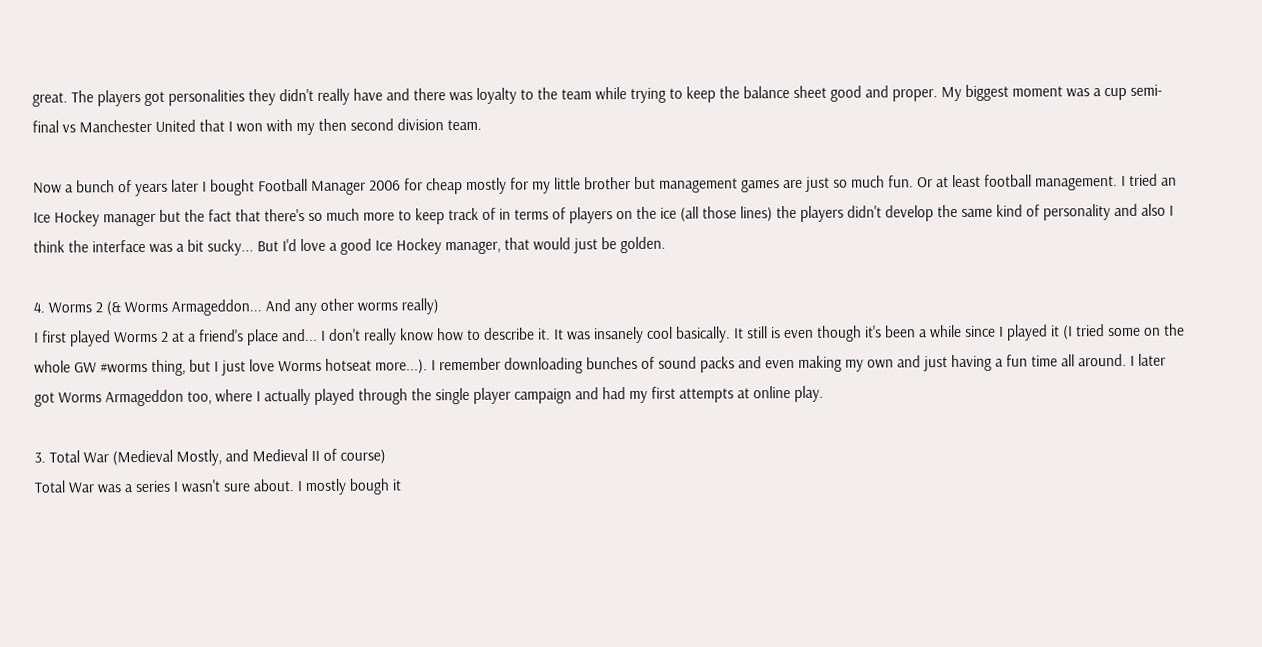great. The players got personalities they didn't really have and there was loyalty to the team while trying to keep the balance sheet good and proper. My biggest moment was a cup semi-final vs Manchester United that I won with my then second division team.

Now a bunch of years later I bought Football Manager 2006 for cheap mostly for my little brother but management games are just so much fun. Or at least football management. I tried an Ice Hockey manager but the fact that there's so much more to keep track of in terms of players on the ice (all those lines) the players didn't develop the same kind of personality and also I think the interface was a bit sucky... But I'd love a good Ice Hockey manager, that would just be golden.

4. Worms 2 (& Worms Armageddon... And any other worms really)
I first played Worms 2 at a friend's place and... I don't really know how to describe it. It was insanely cool basically. It still is even though it's been a while since I played it (I tried some on the whole GW #worms thing, but I just love Worms hotseat more...). I remember downloading bunches of sound packs and even making my own and just having a fun time all around. I later got Worms Armageddon too, where I actually played through the single player campaign and had my first attempts at online play.

3. Total War (Medieval Mostly, and Medieval II of course)
Total War was a series I wasn't sure about. I mostly bough it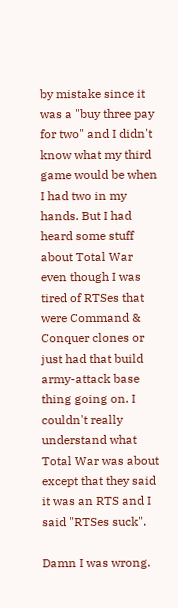by mistake since it was a "buy three pay for two" and I didn't know what my third game would be when I had two in my hands. But I had heard some stuff about Total War even though I was tired of RTSes that were Command & Conquer clones or just had that build army-attack base thing going on. I couldn't really understand what Total War was about except that they said it was an RTS and I said "RTSes suck".

Damn I was wrong.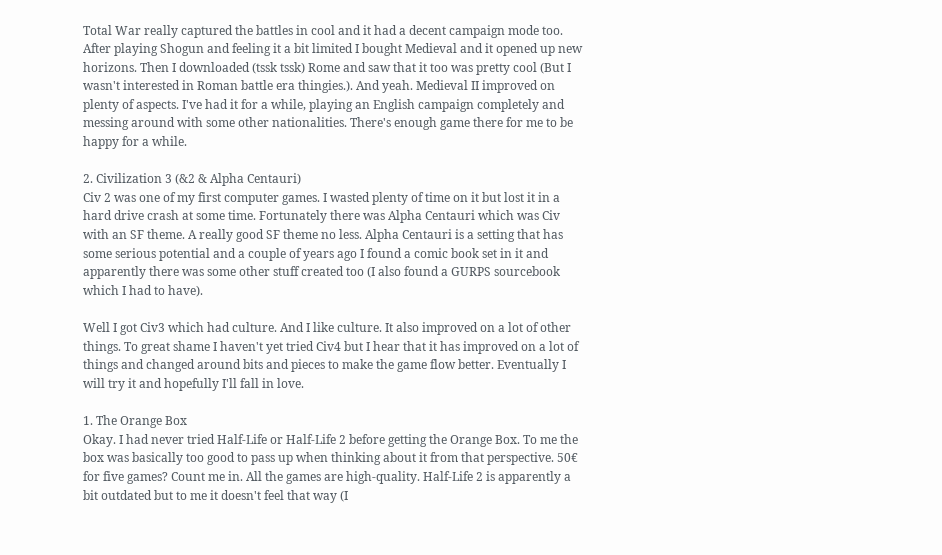Total War really captured the battles in cool and it had a decent campaign mode too. After playing Shogun and feeling it a bit limited I bought Medieval and it opened up new horizons. Then I downloaded (tssk tssk) Rome and saw that it too was pretty cool (But I wasn't interested in Roman battle era thingies.). And yeah. Medieval II improved on plenty of aspects. I've had it for a while, playing an English campaign completely and messing around with some other nationalities. There's enough game there for me to be happy for a while.

2. Civilization 3 (&2 & Alpha Centauri)
Civ 2 was one of my first computer games. I wasted plenty of time on it but lost it in a hard drive crash at some time. Fortunately there was Alpha Centauri which was Civ with an SF theme. A really good SF theme no less. Alpha Centauri is a setting that has some serious potential and a couple of years ago I found a comic book set in it and apparently there was some other stuff created too (I also found a GURPS sourcebook which I had to have).

Well I got Civ3 which had culture. And I like culture. It also improved on a lot of other things. To great shame I haven't yet tried Civ4 but I hear that it has improved on a lot of things and changed around bits and pieces to make the game flow better. Eventually I will try it and hopefully I'll fall in love.

1. The Orange Box
Okay. I had never tried Half-Life or Half-Life 2 before getting the Orange Box. To me the box was basically too good to pass up when thinking about it from that perspective. 50€ for five games? Count me in. All the games are high-quality. Half-Life 2 is apparently a bit outdated but to me it doesn't feel that way (I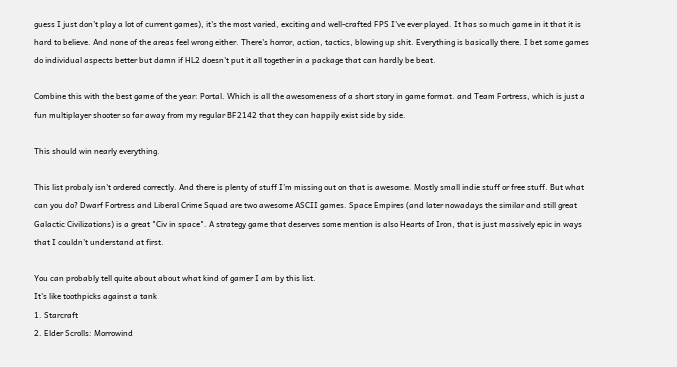guess I just don't play a lot of current games), it's the most varied, exciting and well-crafted FPS I've ever played. It has so much game in it that it is hard to believe. And none of the areas feel wrong either. There's horror, action, tactics, blowing up shit. Everything is basically there. I bet some games do individual aspects better but damn if HL2 doesn't put it all together in a package that can hardly be beat.

Combine this with the best game of the year: Portal. Which is all the awesomeness of a short story in game format. and Team Fortress, which is just a fun multiplayer shooter so far away from my regular BF2142 that they can happily exist side by side.

This should win nearly everything.

This list probaly isn't ordered correctly. And there is plenty of stuff I'm missing out on that is awesome. Mostly small indie stuff or free stuff. But what can you do? Dwarf Fortress and Liberal Crime Squad are two awesome ASCII games. Space Empires (and later nowadays the similar and still great Galactic Civilizations) is a great "Civ in space". A strategy game that deserves some mention is also Hearts of Iron, that is just massively epic in ways that I couldn't understand at first.

You can probably tell quite about about what kind of gamer I am by this list.
It's like toothpicks against a tank
1. Starcraft
2. Elder Scrolls: Morrowind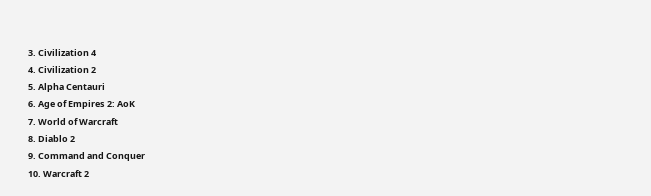3. Civilization 4
4. Civilization 2
5. Alpha Centauri
6. Age of Empires 2: AoK
7. World of Warcraft
8. Diablo 2
9. Command and Conquer
10. Warcraft 2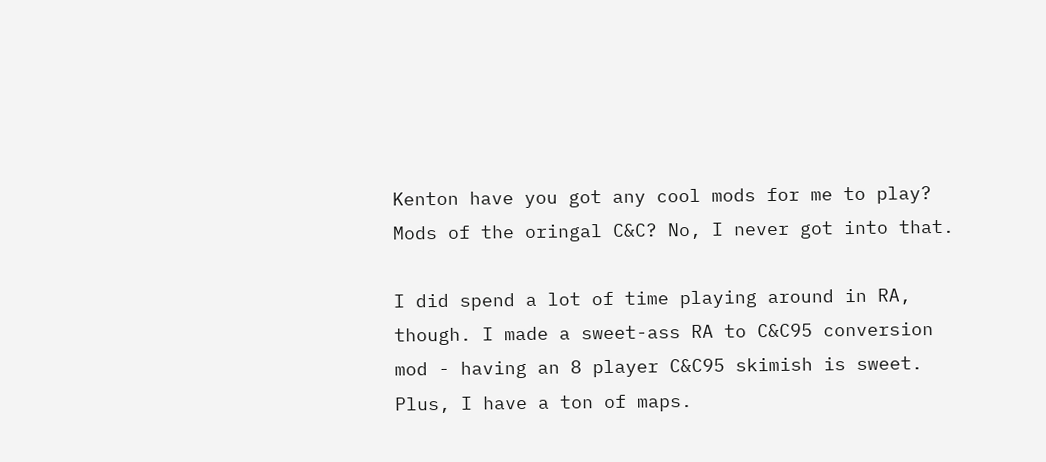Kenton have you got any cool mods for me to play?
Mods of the oringal C&C? No, I never got into that.

I did spend a lot of time playing around in RA, though. I made a sweet-ass RA to C&C95 conversion mod - having an 8 player C&C95 skimish is sweet. Plus, I have a ton of maps.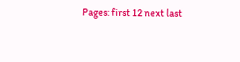Pages: first 12 next last